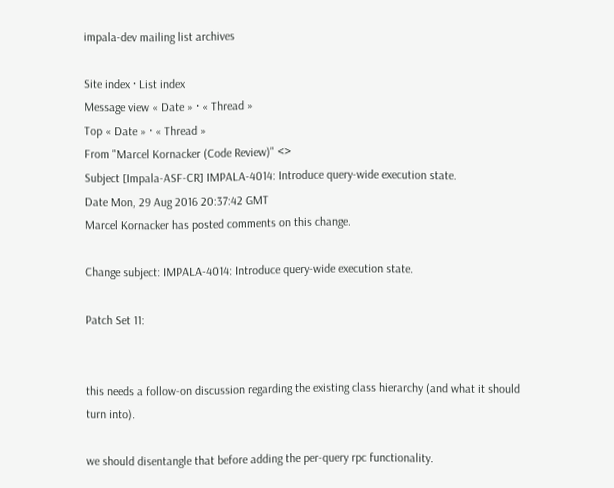impala-dev mailing list archives

Site index · List index
Message view « Date » · « Thread »
Top « Date » · « Thread »
From "Marcel Kornacker (Code Review)" <>
Subject [Impala-ASF-CR] IMPALA-4014: Introduce query-wide execution state.
Date Mon, 29 Aug 2016 20:37:42 GMT
Marcel Kornacker has posted comments on this change.

Change subject: IMPALA-4014: Introduce query-wide execution state.

Patch Set 11:


this needs a follow-on discussion regarding the existing class hierarchy (and what it should
turn into).

we should disentangle that before adding the per-query rpc functionality.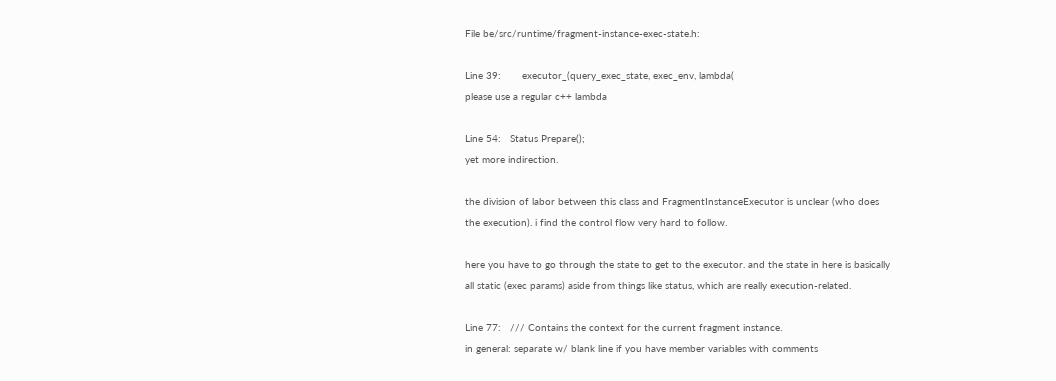File be/src/runtime/fragment-instance-exec-state.h:

Line 39:       executor_(query_exec_state, exec_env, lambda(
please use a regular c++ lambda

Line 54:   Status Prepare();
yet more indirection.

the division of labor between this class and FragmentInstanceExecutor is unclear (who does
the execution). i find the control flow very hard to follow.

here you have to go through the state to get to the executor. and the state in here is basically
all static (exec params) aside from things like status, which are really execution-related.

Line 77:   /// Contains the context for the current fragment instance.
in general: separate w/ blank line if you have member variables with comments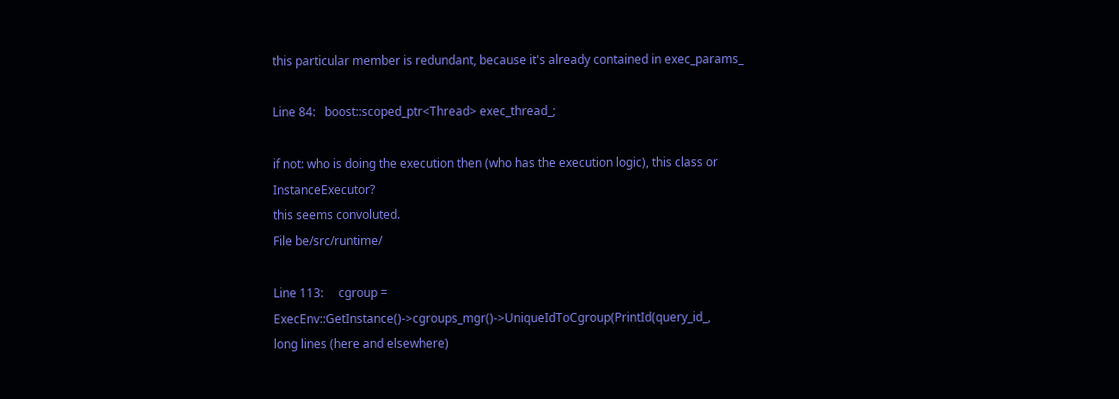this particular member is redundant, because it's already contained in exec_params_

Line 84:   boost::scoped_ptr<Thread> exec_thread_;

if not: who is doing the execution then (who has the execution logic), this class or InstanceExecutor?
this seems convoluted.
File be/src/runtime/

Line 113:     cgroup = ExecEnv::GetInstance()->cgroups_mgr()->UniqueIdToCgroup(PrintId(query_id_,
long lines (here and elsewhere)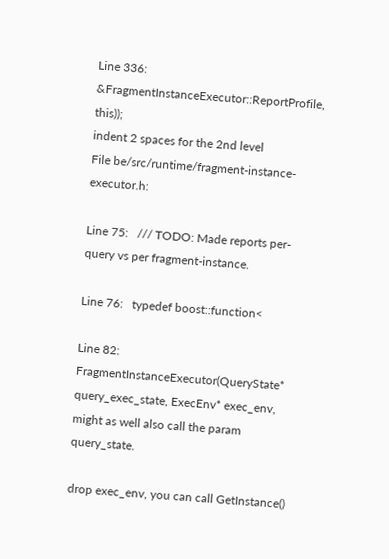Line 336:             &FragmentInstanceExecutor::ReportProfile, this));
indent 2 spaces for the 2nd level
File be/src/runtime/fragment-instance-executor.h:

Line 75:   /// TODO: Made reports per-query vs per fragment-instance.

Line 76:   typedef boost::function<

Line 82:   FragmentInstanceExecutor(QueryState* query_exec_state, ExecEnv* exec_env,
might as well also call the param query_state.

drop exec_env, you can call GetInstance()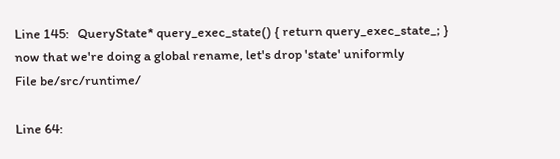Line 145:   QueryState* query_exec_state() { return query_exec_state_; }
now that we're doing a global rename, let's drop 'state' uniformly
File be/src/runtime/

Line 64: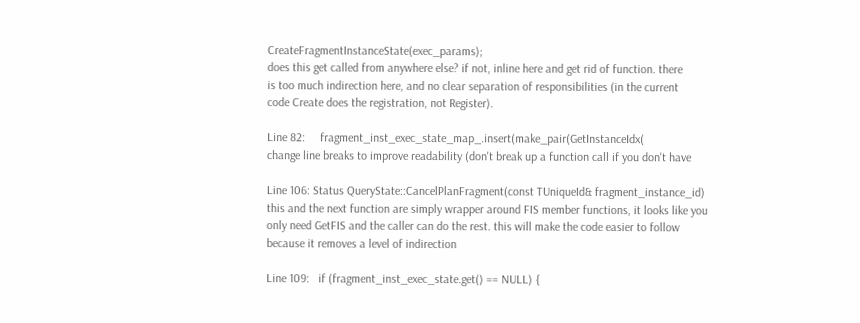CreateFragmentInstanceState(exec_params);
does this get called from anywhere else? if not, inline here and get rid of function. there
is too much indirection here, and no clear separation of responsibilities (in the current
code Create does the registration, not Register).

Line 82:     fragment_inst_exec_state_map_.insert(make_pair(GetInstanceIdx(
change line breaks to improve readability (don't break up a function call if you don't have

Line 106: Status QueryState::CancelPlanFragment(const TUniqueId& fragment_instance_id)
this and the next function are simply wrapper around FIS member functions, it looks like you
only need GetFIS and the caller can do the rest. this will make the code easier to follow
because it removes a level of indirection

Line 109:   if (fragment_inst_exec_state.get() == NULL) {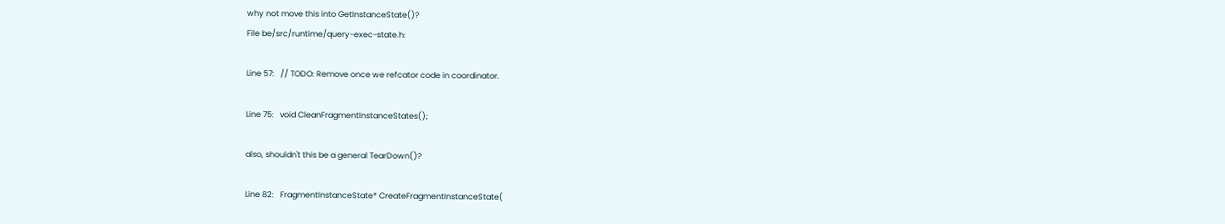why not move this into GetInstanceState()?
File be/src/runtime/query-exec-state.h:

Line 57:   // TODO: Remove once we refcator code in coordinator.

Line 75:   void CleanFragmentInstanceStates();

also, shouldn't this be a general TearDown()?

Line 82:   FragmentInstanceState* CreateFragmentInstanceState(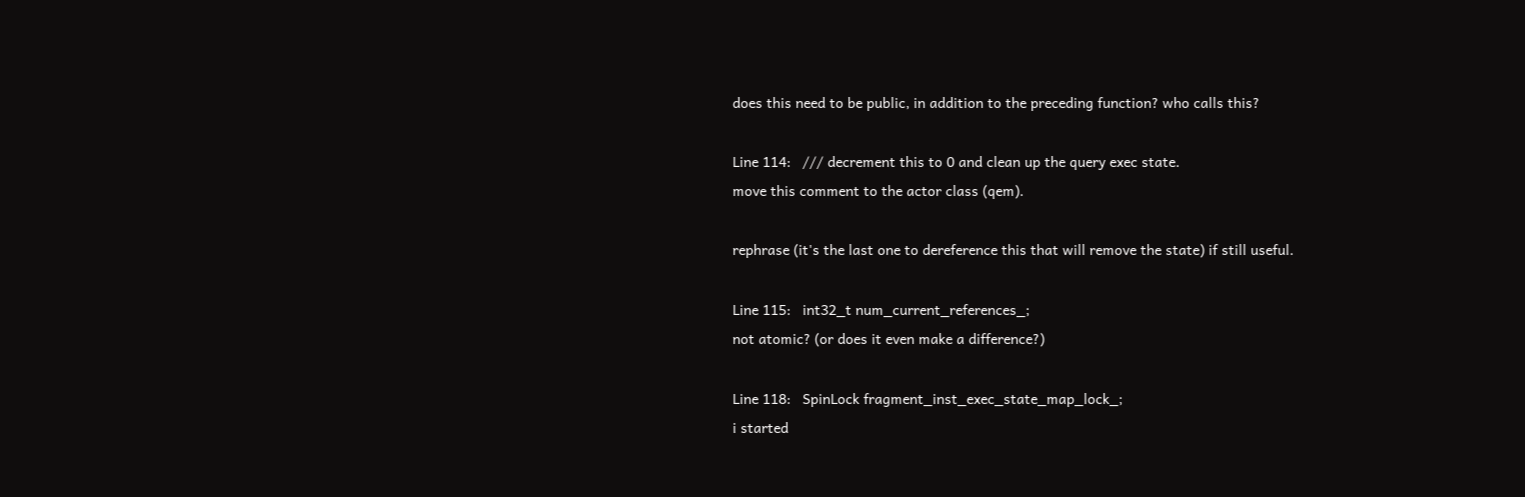does this need to be public, in addition to the preceding function? who calls this?

Line 114:   /// decrement this to 0 and clean up the query exec state.
move this comment to the actor class (qem).

rephrase (it's the last one to dereference this that will remove the state) if still useful.

Line 115:   int32_t num_current_references_;
not atomic? (or does it even make a difference?)

Line 118:   SpinLock fragment_inst_exec_state_map_lock_;
i started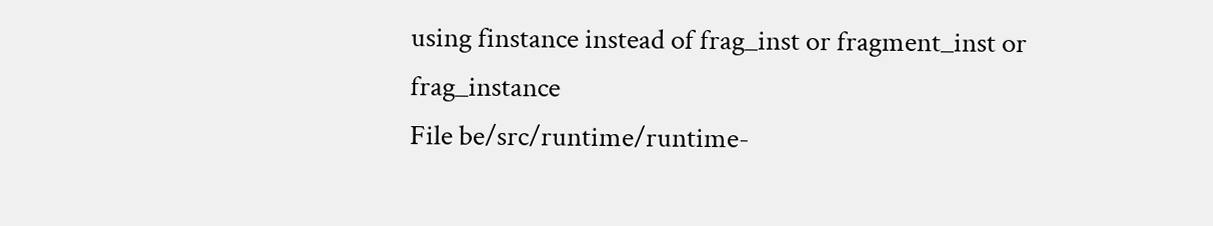using finstance instead of frag_inst or fragment_inst or frag_instance
File be/src/runtime/runtime-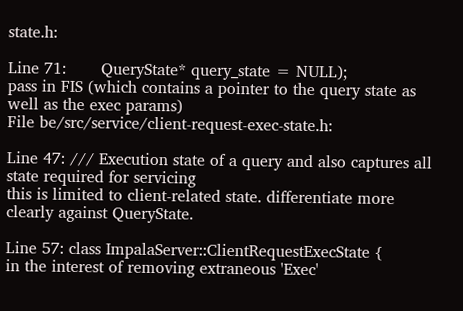state.h:

Line 71:       QueryState* query_state = NULL);
pass in FIS (which contains a pointer to the query state as well as the exec params)
File be/src/service/client-request-exec-state.h:

Line 47: /// Execution state of a query and also captures all state required for servicing
this is limited to client-related state. differentiate more clearly against QueryState.

Line 57: class ImpalaServer::ClientRequestExecState {
in the interest of removing extraneous 'Exec'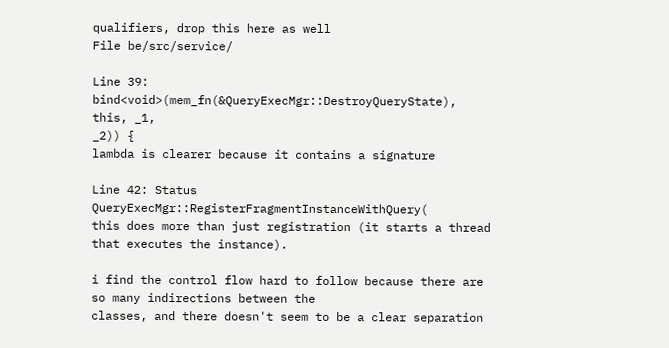qualifiers, drop this here as well
File be/src/service/

Line 39:         bind<void>(mem_fn(&QueryExecMgr::DestroyQueryState), this, _1,
_2)) {
lambda is clearer because it contains a signature

Line 42: Status QueryExecMgr::RegisterFragmentInstanceWithQuery(
this does more than just registration (it starts a thread that executes the instance).

i find the control flow hard to follow because there are so many indirections between the
classes, and there doesn't seem to be a clear separation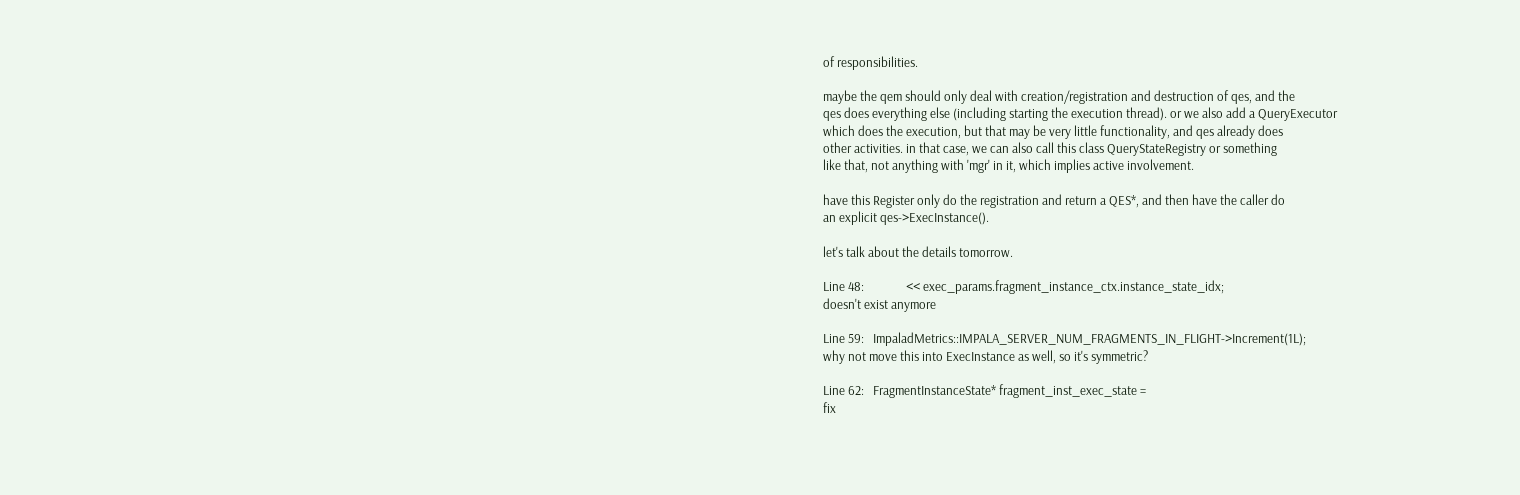of responsibilities.

maybe the qem should only deal with creation/registration and destruction of qes, and the
qes does everything else (including starting the execution thread). or we also add a QueryExecutor
which does the execution, but that may be very little functionality, and qes already does
other activities. in that case, we can also call this class QueryStateRegistry or something
like that, not anything with 'mgr' in it, which implies active involvement.

have this Register only do the registration and return a QES*, and then have the caller do
an explicit qes->ExecInstance().

let's talk about the details tomorrow.

Line 48:              << exec_params.fragment_instance_ctx.instance_state_idx;
doesn't exist anymore

Line 59:   ImpaladMetrics::IMPALA_SERVER_NUM_FRAGMENTS_IN_FLIGHT->Increment(1L);
why not move this into ExecInstance as well, so it's symmetric?

Line 62:   FragmentInstanceState* fragment_inst_exec_state =
fix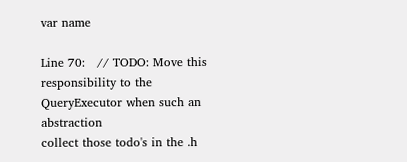var name

Line 70:   // TODO: Move this responsibility to the QueryExecutor when such an abstraction
collect those todo's in the .h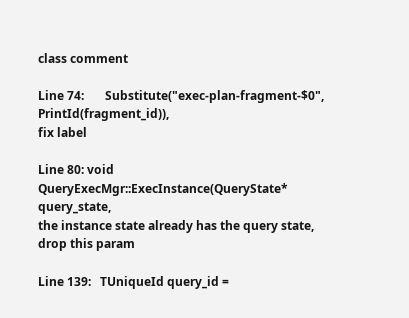class comment

Line 74:       Substitute("exec-plan-fragment-$0", PrintId(fragment_id)),
fix label

Line 80: void QueryExecMgr::ExecInstance(QueryState* query_state,
the instance state already has the query state, drop this param

Line 139:   TUniqueId query_id =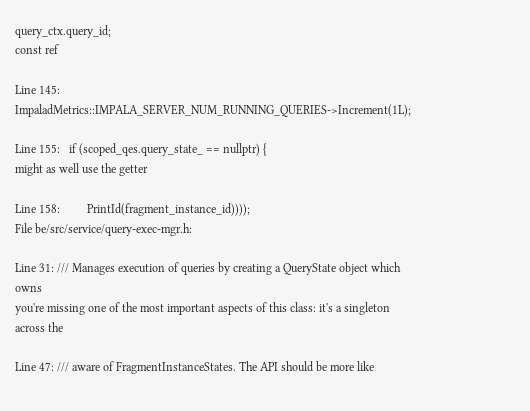query_ctx.query_id;
const ref

Line 145:   ImpaladMetrics::IMPALA_SERVER_NUM_RUNNING_QUERIES->Increment(1L);

Line 155:   if (scoped_qes.query_state_ == nullptr) {
might as well use the getter

Line 158:         PrintId(fragment_instance_id))));
File be/src/service/query-exec-mgr.h:

Line 31: /// Manages execution of queries by creating a QueryState object which owns
you're missing one of the most important aspects of this class: it's a singleton across the

Line 47: /// aware of FragmentInstanceStates. The API should be more like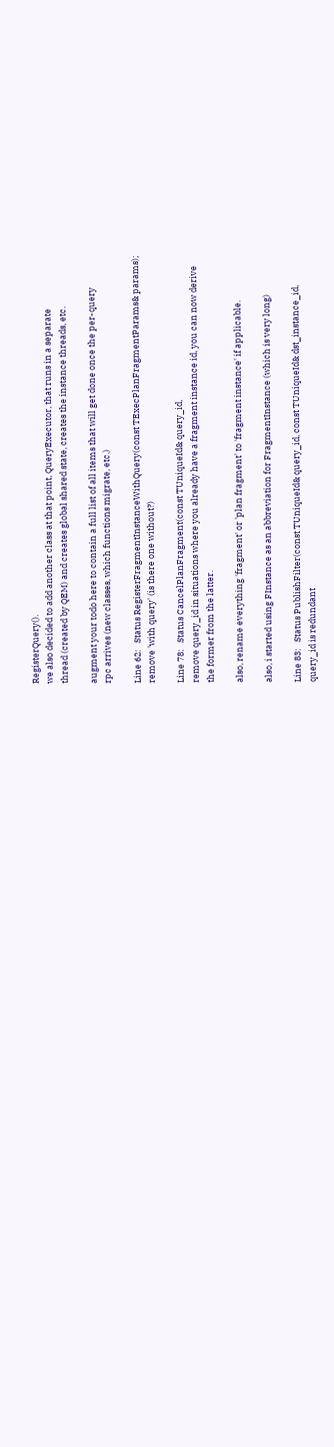RegisterQuery().
we also decided to add another class at that point, QueryExecutor, that runs in a separate
thread (created by QEM) and creates global shared state, creates the instance threads, etc.

augment your todo here to contain a full list of all items that will get done once the per-query
rpc arrives (new classes, which functions migrate, etc.)

Line 62:   Status RegisterFragmentInstanceWithQuery(const TExecPlanFragmentParams& params);
remove 'with query' (is there one without?)

Line 78:   Status CancelPlanFragment(const TUniqueId& query_id,
remove query_id in situations where you already have a fragment instance id, you can now derive
the former from the latter.

also, rename everything 'fragment' or 'plan fragment' to 'fragment instance' if applicable.

also, i started using FInstance as an abbreviation for FragmentInstance (which is very long)

Line 83:   Status PublishFilter(const TUniqueId& query_id, const TUniqueId& dst_instance_id,
query_id is redundant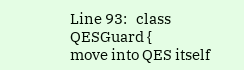Line 93:   class QESGuard {
move into QES itself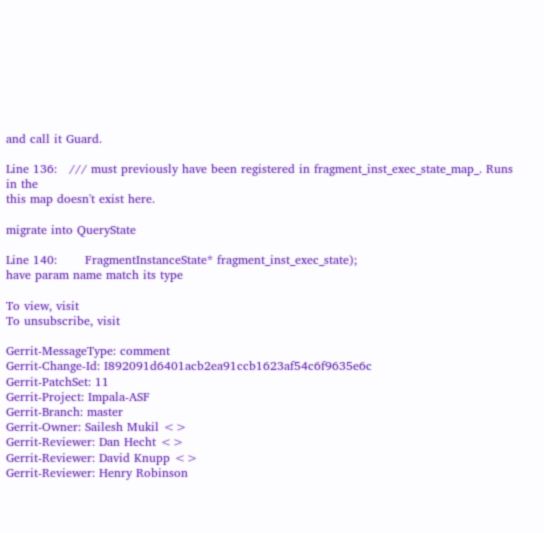and call it Guard.

Line 136:   /// must previously have been registered in fragment_inst_exec_state_map_. Runs
in the
this map doesn't exist here.

migrate into QueryState

Line 140:       FragmentInstanceState* fragment_inst_exec_state);
have param name match its type

To view, visit
To unsubscribe, visit

Gerrit-MessageType: comment
Gerrit-Change-Id: I892091d6401acb2ea91ccb1623af54c6f9635e6c
Gerrit-PatchSet: 11
Gerrit-Project: Impala-ASF
Gerrit-Branch: master
Gerrit-Owner: Sailesh Mukil <>
Gerrit-Reviewer: Dan Hecht <>
Gerrit-Reviewer: David Knupp <>
Gerrit-Reviewer: Henry Robinson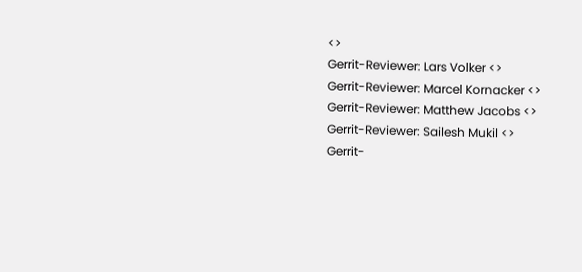<>
Gerrit-Reviewer: Lars Volker <>
Gerrit-Reviewer: Marcel Kornacker <>
Gerrit-Reviewer: Matthew Jacobs <>
Gerrit-Reviewer: Sailesh Mukil <>
Gerrit-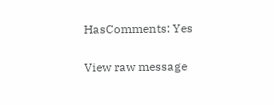HasComments: Yes

View raw message